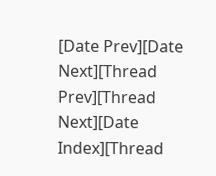[Date Prev][Date Next][Thread Prev][Thread Next][Date Index][Thread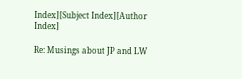Index][Subject Index][Author Index]

Re: Musings about JP and LW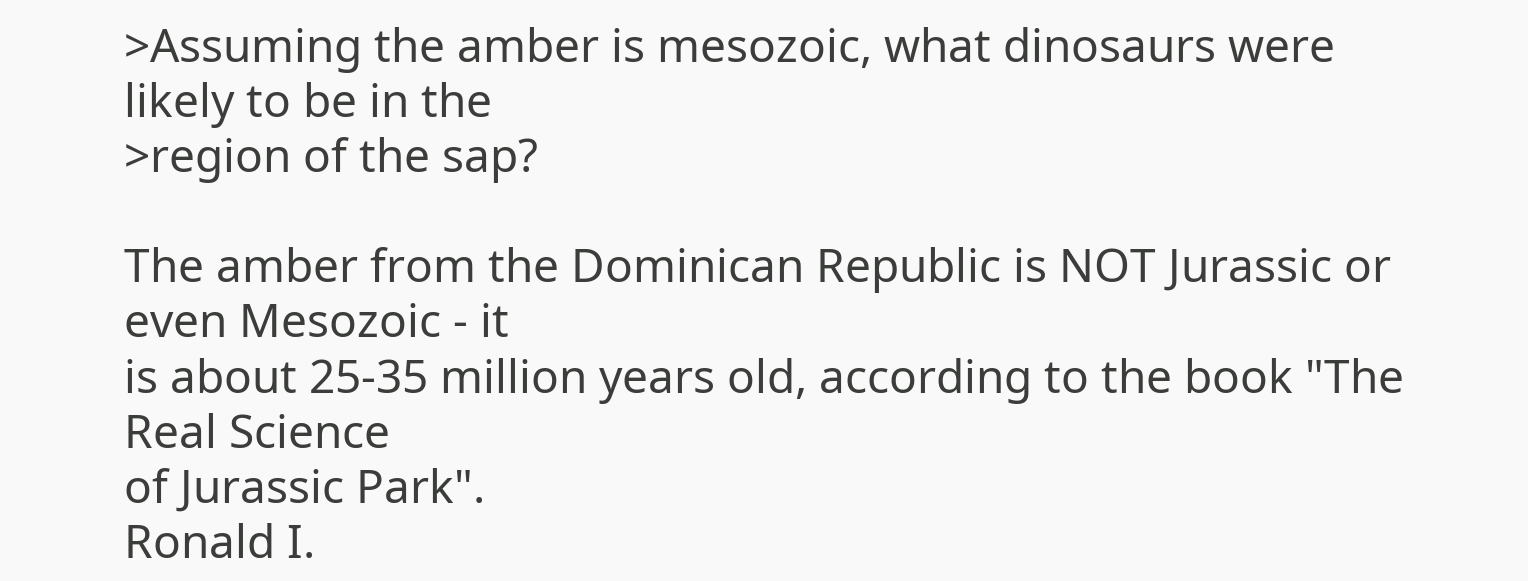>Assuming the amber is mesozoic, what dinosaurs were likely to be in the
>region of the sap?

The amber from the Dominican Republic is NOT Jurassic or even Mesozoic - it
is about 25-35 million years old, according to the book "The Real Science
of Jurassic Park".
Ronald I.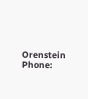Orenstein                           Phone: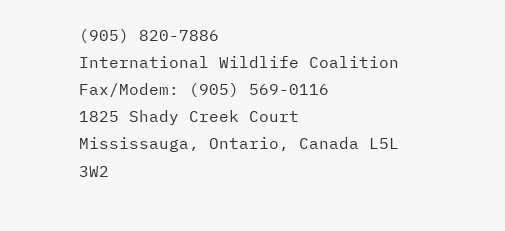(905) 820-7886
International Wildlife Coalition              Fax/Modem: (905) 569-0116
1825 Shady Creek Court
Mississauga, Ontario, Canada L5L 3W2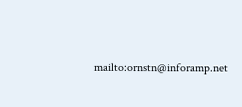mailto:ornstn@inforamp.net